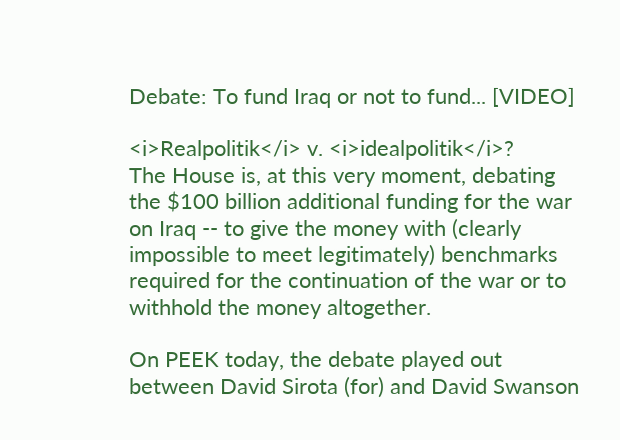Debate: To fund Iraq or not to fund... [VIDEO]

<i>Realpolitik</i> v. <i>idealpolitik</i>?
The House is, at this very moment, debating the $100 billion additional funding for the war on Iraq -- to give the money with (clearly impossible to meet legitimately) benchmarks required for the continuation of the war or to withhold the money altogether.

On PEEK today, the debate played out between David Sirota (for) and David Swanson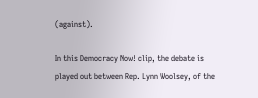(against).

In this Democracy Now! clip, the debate is played out between Rep. Lynn Woolsey, of the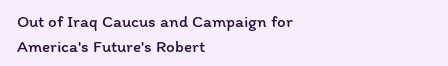Out of Iraq Caucus and Campaign for America's Future's Robert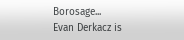Borosage...
Evan Derkacz is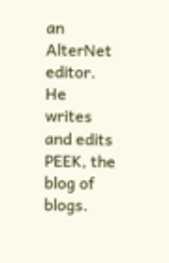an AlterNet editor. He writes and edits PEEK, the blog of blogs.